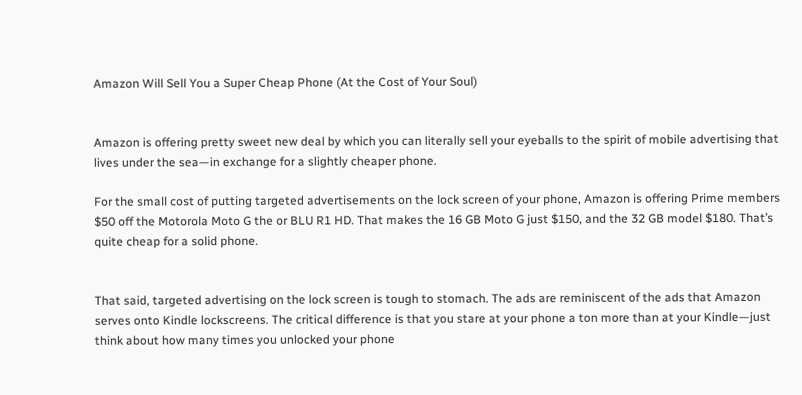Amazon Will Sell You a Super Cheap Phone (At the Cost of Your Soul)


Amazon is offering pretty sweet new deal by which you can literally sell your eyeballs to the spirit of mobile advertising that lives under the sea—in exchange for a slightly cheaper phone.

For the small cost of putting targeted advertisements on the lock screen of your phone, Amazon is offering Prime members $50 off the Motorola Moto G the or BLU R1 HD. That makes the 16 GB Moto G just $150, and the 32 GB model $180. That’s quite cheap for a solid phone.


That said, targeted advertising on the lock screen is tough to stomach. The ads are reminiscent of the ads that Amazon serves onto Kindle lockscreens. The critical difference is that you stare at your phone a ton more than at your Kindle—just think about how many times you unlocked your phone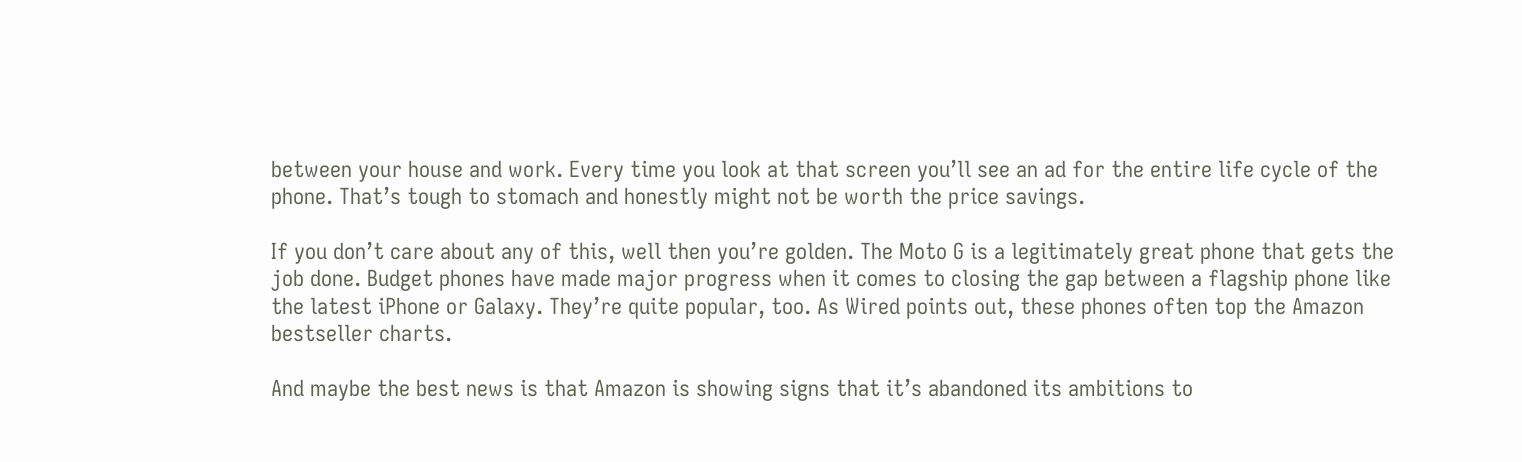between your house and work. Every time you look at that screen you’ll see an ad for the entire life cycle of the phone. That’s tough to stomach and honestly might not be worth the price savings.

If you don’t care about any of this, well then you’re golden. The Moto G is a legitimately great phone that gets the job done. Budget phones have made major progress when it comes to closing the gap between a flagship phone like the latest iPhone or Galaxy. They’re quite popular, too. As Wired points out, these phones often top the Amazon bestseller charts.

And maybe the best news is that Amazon is showing signs that it’s abandoned its ambitions to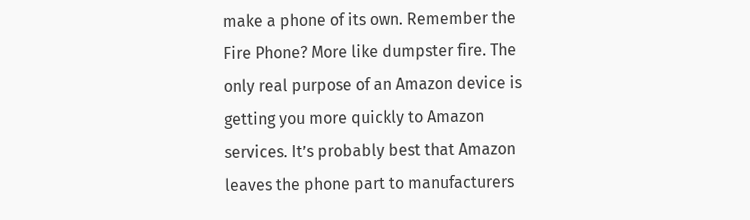make a phone of its own. Remember the Fire Phone? More like dumpster fire. The only real purpose of an Amazon device is getting you more quickly to Amazon services. It’s probably best that Amazon leaves the phone part to manufacturers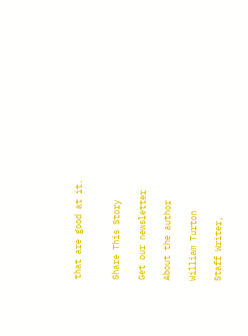that are good at it.


Share This Story

Get our newsletter

About the author

William Turton

Staff Writer,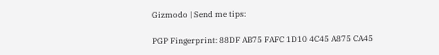Gizmodo | Send me tips:

PGP Fingerprint: 88DF AB75 FAFC 1D10 4C45 A875 CA45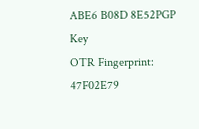ABE6 B08D 8E52PGP Key
OTR Fingerprint: 47F02E79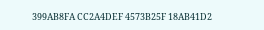399AB8FA CC2A4DEF 4573B25F 18AB41D2